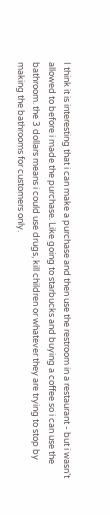I think it is interesting that i can make a purchase and then use the restroom in a restaurant - but i wasn’t allowed to before i made the purchase. Like going to starbucks and buying a coffee so i can use the bathroom. the 3 dollars means i could use drugs, kill children or whatever they are trying to stop by making the bathrooms for customers only.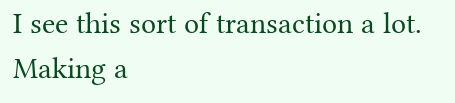I see this sort of transaction a lot. Making a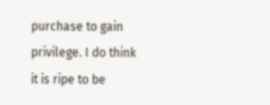purchase to gain privilege. I do think it is ripe to be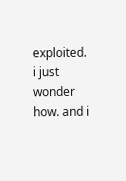exploited. i just wonder how. and i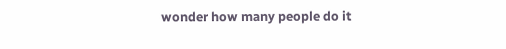wonder how many people do it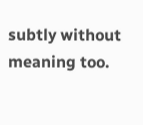subtly without meaning too.